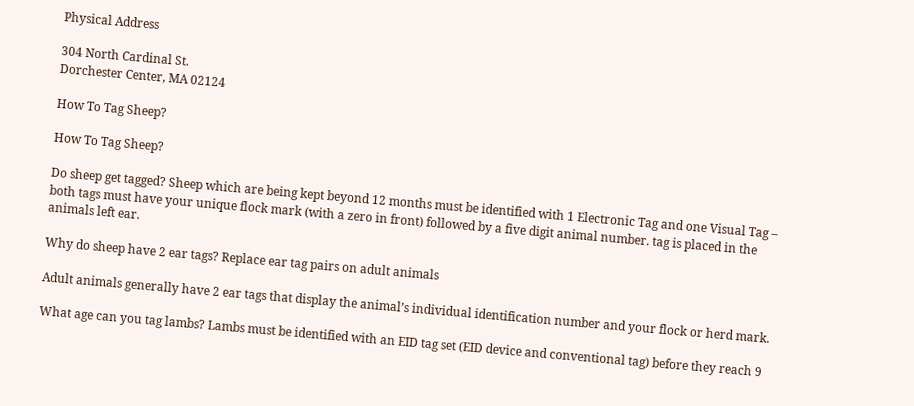Physical Address

304 North Cardinal St.
Dorchester Center, MA 02124

How To Tag Sheep?

How To Tag Sheep?

Do sheep get tagged? Sheep which are being kept beyond 12 months must be identified with 1 Electronic Tag and one Visual Tag – both tags must have your unique flock mark (with a zero in front) followed by a five digit animal number. tag is placed in the animals left ear.

Why do sheep have 2 ear tags? Replace ear tag pairs on adult animals

Adult animals generally have 2 ear tags that display the animal’s individual identification number and your flock or herd mark.

What age can you tag lambs? Lambs must be identified with an EID tag set (EID device and conventional tag) before they reach 9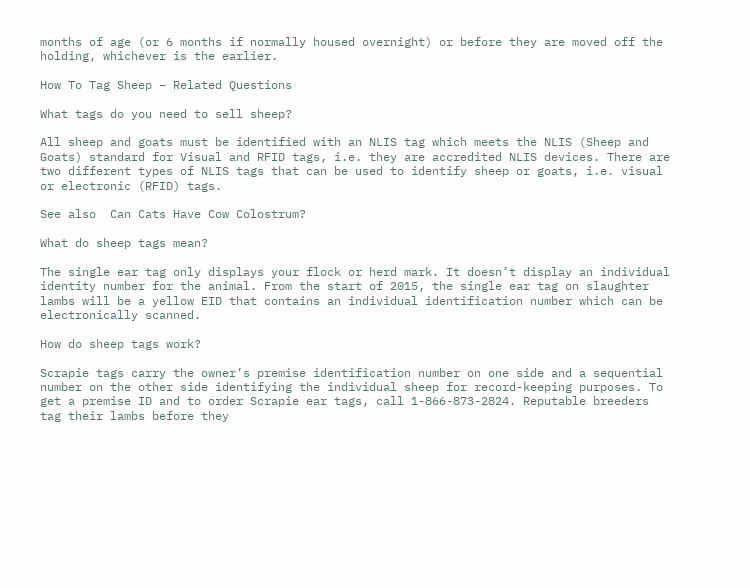months of age (or 6 months if normally housed overnight) or before they are moved off the holding, whichever is the earlier.

How To Tag Sheep – Related Questions

What tags do you need to sell sheep?

All sheep and goats must be identified with an NLIS tag which meets the NLIS (Sheep and Goats) standard for Visual and RFID tags, i.e. they are accredited NLIS devices. There are two different types of NLIS tags that can be used to identify sheep or goats, i.e. visual or electronic (RFID) tags.

See also  Can Cats Have Cow Colostrum?

What do sheep tags mean?

The single ear tag only displays your flock or herd mark. It doesn’t display an individual identity number for the animal. From the start of 2015, the single ear tag on slaughter lambs will be a yellow EID that contains an individual identification number which can be electronically scanned.

How do sheep tags work?

Scrapie tags carry the owner’s premise identification number on one side and a sequential number on the other side identifying the individual sheep for record-keeping purposes. To get a premise ID and to order Scrapie ear tags, call 1-866-873-2824. Reputable breeders tag their lambs before they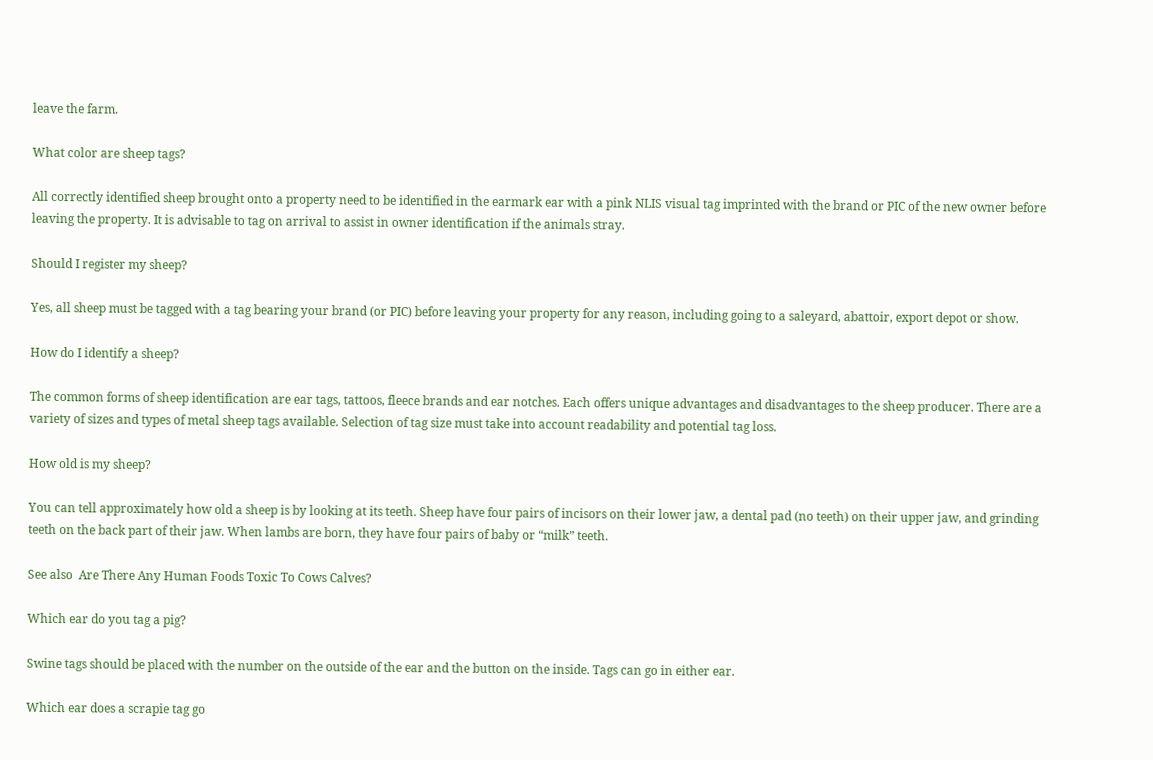leave the farm.

What color are sheep tags?

All correctly identified sheep brought onto a property need to be identified in the earmark ear with a pink NLIS visual tag imprinted with the brand or PIC of the new owner before leaving the property. It is advisable to tag on arrival to assist in owner identification if the animals stray.

Should I register my sheep?

Yes, all sheep must be tagged with a tag bearing your brand (or PIC) before leaving your property for any reason, including going to a saleyard, abattoir, export depot or show.

How do I identify a sheep?

The common forms of sheep identification are ear tags, tattoos, fleece brands and ear notches. Each offers unique advantages and disadvantages to the sheep producer. There are a variety of sizes and types of metal sheep tags available. Selection of tag size must take into account readability and potential tag loss.

How old is my sheep?

You can tell approximately how old a sheep is by looking at its teeth. Sheep have four pairs of incisors on their lower jaw, a dental pad (no teeth) on their upper jaw, and grinding teeth on the back part of their jaw. When lambs are born, they have four pairs of baby or “milk” teeth.

See also  Are There Any Human Foods Toxic To Cows Calves?

Which ear do you tag a pig?

Swine tags should be placed with the number on the outside of the ear and the button on the inside. Tags can go in either ear.

Which ear does a scrapie tag go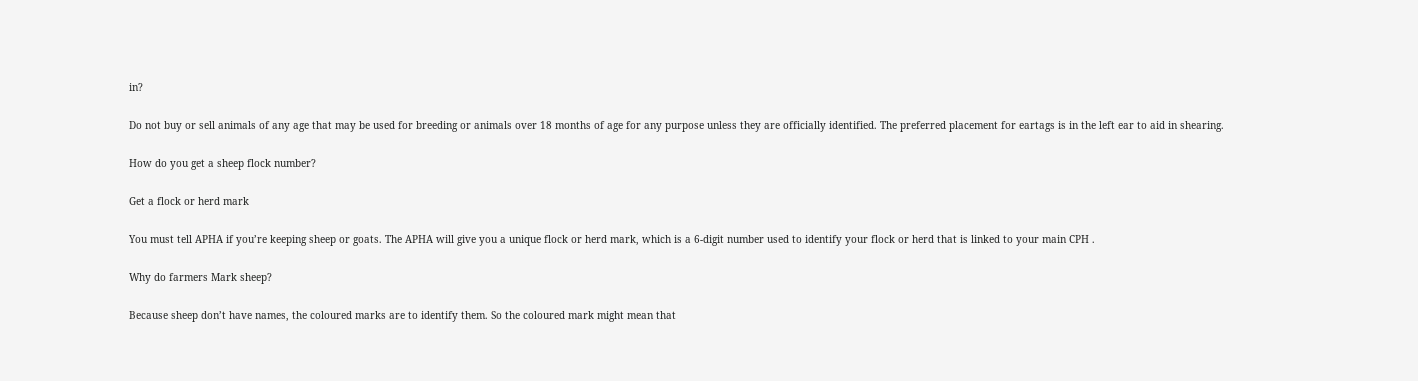in?

Do not buy or sell animals of any age that may be used for breeding or animals over 18 months of age for any purpose unless they are officially identified. The preferred placement for eartags is in the left ear to aid in shearing.

How do you get a sheep flock number?

Get a flock or herd mark

You must tell APHA if you’re keeping sheep or goats. The APHA will give you a unique flock or herd mark, which is a 6-digit number used to identify your flock or herd that is linked to your main CPH .

Why do farmers Mark sheep?

Because sheep don’t have names, the coloured marks are to identify them. So the coloured mark might mean that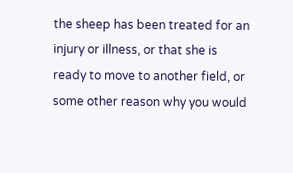the sheep has been treated for an injury or illness, or that she is ready to move to another field, or some other reason why you would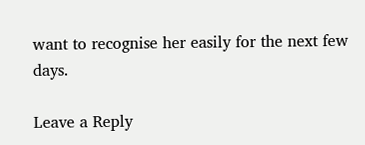want to recognise her easily for the next few days.

Leave a Reply